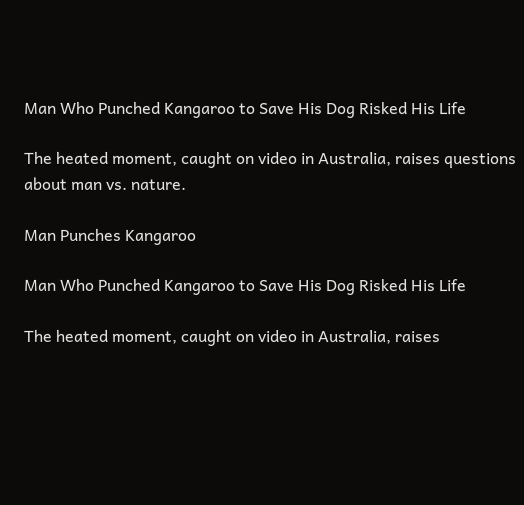Man Who Punched Kangaroo to Save His Dog Risked His Life

The heated moment, caught on video in Australia, raises questions about man vs. nature.

Man Punches Kangaroo

Man Who Punched Kangaroo to Save His Dog Risked His Life

The heated moment, caught on video in Australia, raises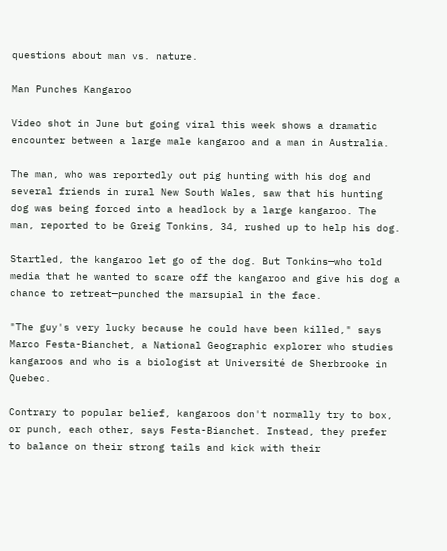questions about man vs. nature.

Man Punches Kangaroo

Video shot in June but going viral this week shows a dramatic encounter between a large male kangaroo and a man in Australia.

The man, who was reportedly out pig hunting with his dog and several friends in rural New South Wales, saw that his hunting dog was being forced into a headlock by a large kangaroo. The man, reported to be Greig Tonkins, 34, rushed up to help his dog.

Startled, the kangaroo let go of the dog. But Tonkins—who told media that he wanted to scare off the kangaroo and give his dog a chance to retreat—punched the marsupial in the face.

"The guy's very lucky because he could have been killed," says Marco Festa-Bianchet, a National Geographic explorer who studies kangaroos and who is a biologist at Université de Sherbrooke in Quebec.

Contrary to popular belief, kangaroos don't normally try to box, or punch, each other, says Festa-Bianchet. Instead, they prefer to balance on their strong tails and kick with their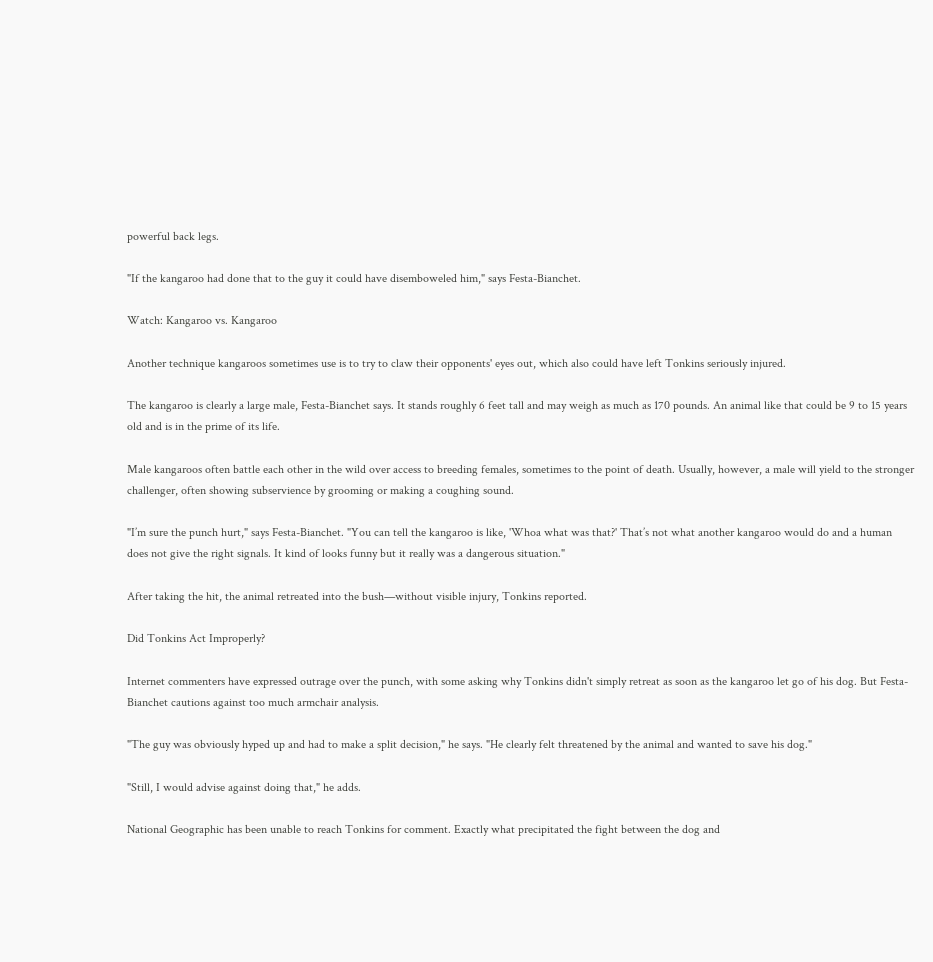powerful back legs.

"If the kangaroo had done that to the guy it could have disemboweled him," says Festa-Bianchet.

Watch: Kangaroo vs. Kangaroo

Another technique kangaroos sometimes use is to try to claw their opponents' eyes out, which also could have left Tonkins seriously injured.

The kangaroo is clearly a large male, Festa-Bianchet says. It stands roughly 6 feet tall and may weigh as much as 170 pounds. An animal like that could be 9 to 15 years old and is in the prime of its life.

Male kangaroos often battle each other in the wild over access to breeding females, sometimes to the point of death. Usually, however, a male will yield to the stronger challenger, often showing subservience by grooming or making a coughing sound.

"I’m sure the punch hurt," says Festa-Bianchet. "You can tell the kangaroo is like, 'Whoa what was that?' That’s not what another kangaroo would do and a human does not give the right signals. It kind of looks funny but it really was a dangerous situation."

After taking the hit, the animal retreated into the bush—without visible injury, Tonkins reported.

Did Tonkins Act Improperly?

Internet commenters have expressed outrage over the punch, with some asking why Tonkins didn't simply retreat as soon as the kangaroo let go of his dog. But Festa-Bianchet cautions against too much armchair analysis.

"The guy was obviously hyped up and had to make a split decision," he says. "He clearly felt threatened by the animal and wanted to save his dog."

"Still, I would advise against doing that," he adds.

National Geographic has been unable to reach Tonkins for comment. Exactly what precipitated the fight between the dog and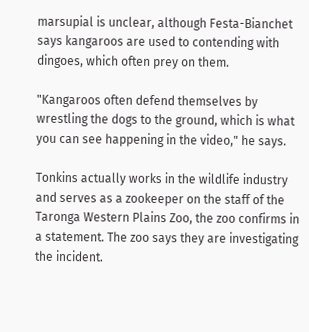marsupial is unclear, although Festa-Bianchet says kangaroos are used to contending with dingoes, which often prey on them.

"Kangaroos often defend themselves by wrestling the dogs to the ground, which is what you can see happening in the video," he says.

Tonkins actually works in the wildlife industry and serves as a zookeeper on the staff of the Taronga Western Plains Zoo, the zoo confirms in a statement. The zoo says they are investigating the incident.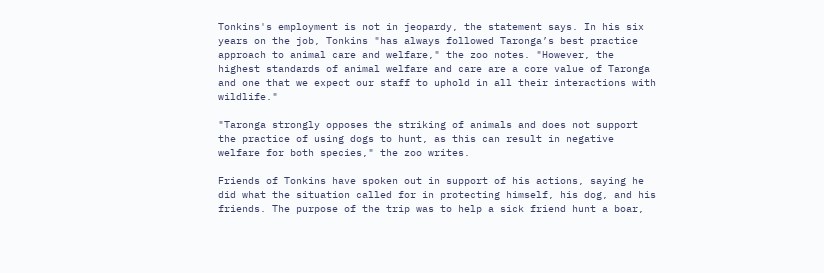Tonkins's employment is not in jeopardy, the statement says. In his six years on the job, Tonkins "has always followed Taronga’s best practice approach to animal care and welfare," the zoo notes. "However, the highest standards of animal welfare and care are a core value of Taronga and one that we expect our staff to uphold in all their interactions with wildlife."

"Taronga strongly opposes the striking of animals and does not support the practice of using dogs to hunt, as this can result in negative welfare for both species," the zoo writes.

Friends of Tonkins have spoken out in support of his actions, saying he did what the situation called for in protecting himself, his dog, and his friends. The purpose of the trip was to help a sick friend hunt a boar,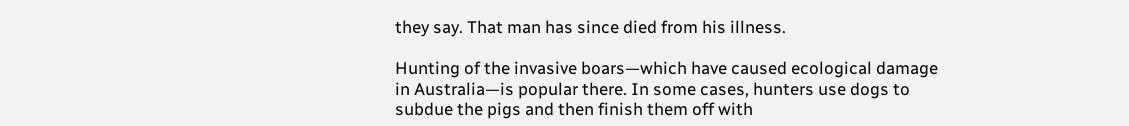they say. That man has since died from his illness.

Hunting of the invasive boars—which have caused ecological damage in Australia—is popular there. In some cases, hunters use dogs to subdue the pigs and then finish them off with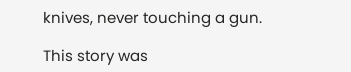knives, never touching a gun.

This story was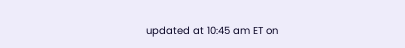updated at 10:45 am ET on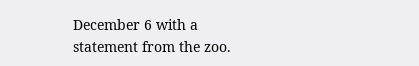December 6 with a statement from the zoo.